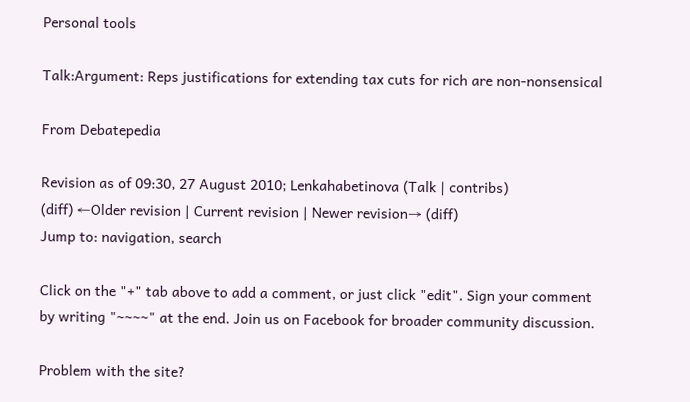Personal tools

Talk:Argument: Reps justifications for extending tax cuts for rich are non-nonsensical

From Debatepedia

Revision as of 09:30, 27 August 2010; Lenkahabetinova (Talk | contribs)
(diff) ←Older revision | Current revision | Newer revision→ (diff)
Jump to: navigation, search

Click on the "+" tab above to add a comment, or just click "edit". Sign your comment by writing "~~~~" at the end. Join us on Facebook for broader community discussion.

Problem with the site?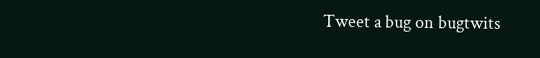Tweet a bug on bugtwits